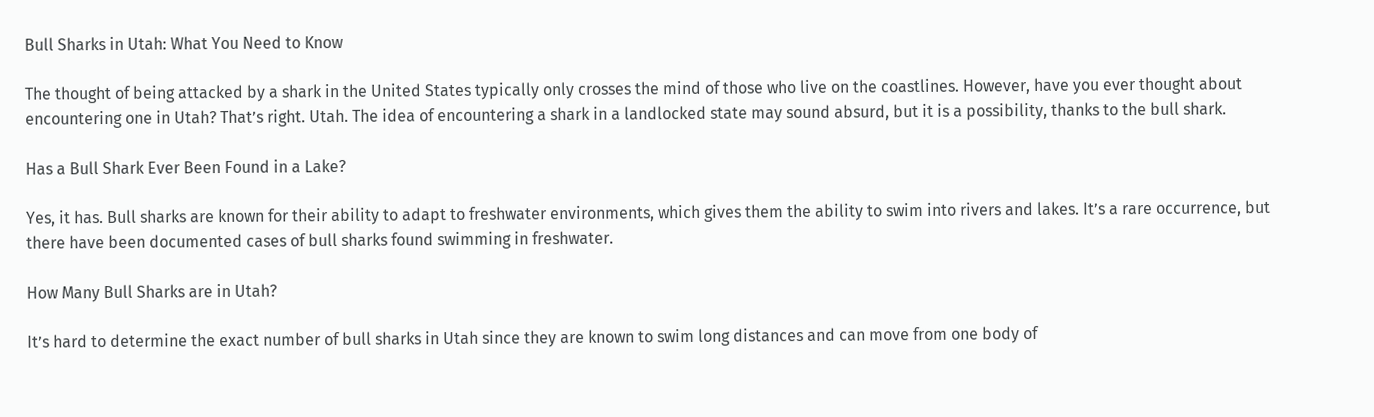Bull Sharks in Utah: What You Need to Know

The thought of being attacked by a shark in the United States typically only crosses the mind of those who live on the coastlines. However, have you ever thought about encountering one in Utah? That’s right. Utah. The idea of encountering a shark in a landlocked state may sound absurd, but it is a possibility, thanks to the bull shark.

Has a Bull Shark Ever Been Found in a Lake?

Yes, it has. Bull sharks are known for their ability to adapt to freshwater environments, which gives them the ability to swim into rivers and lakes. It’s a rare occurrence, but there have been documented cases of bull sharks found swimming in freshwater.

How Many Bull Sharks are in Utah?

It’s hard to determine the exact number of bull sharks in Utah since they are known to swim long distances and can move from one body of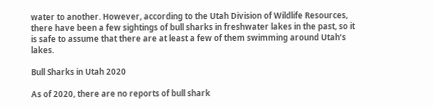water to another. However, according to the Utah Division of Wildlife Resources, there have been a few sightings of bull sharks in freshwater lakes in the past, so it is safe to assume that there are at least a few of them swimming around Utah’s lakes.

Bull Sharks in Utah 2020

As of 2020, there are no reports of bull shark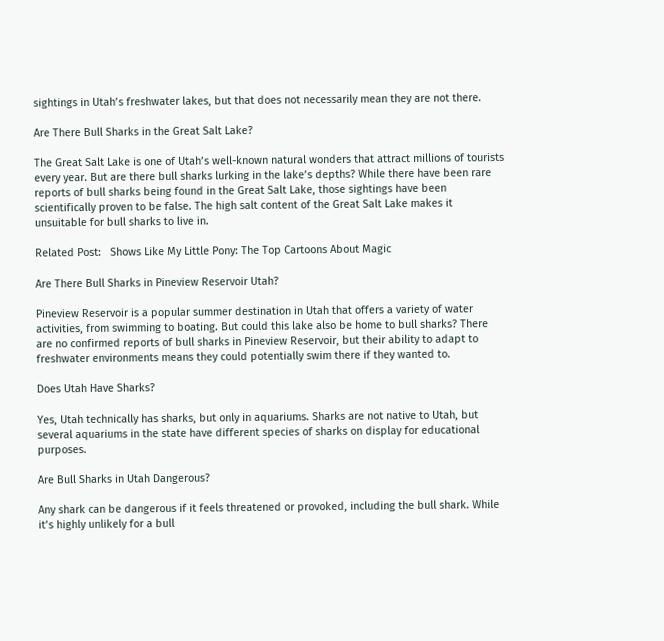sightings in Utah’s freshwater lakes, but that does not necessarily mean they are not there.

Are There Bull Sharks in the Great Salt Lake?

The Great Salt Lake is one of Utah’s well-known natural wonders that attract millions of tourists every year. But are there bull sharks lurking in the lake’s depths? While there have been rare reports of bull sharks being found in the Great Salt Lake, those sightings have been scientifically proven to be false. The high salt content of the Great Salt Lake makes it unsuitable for bull sharks to live in.

Related Post:   Shows Like My Little Pony: The Top Cartoons About Magic

Are There Bull Sharks in Pineview Reservoir Utah?

Pineview Reservoir is a popular summer destination in Utah that offers a variety of water activities, from swimming to boating. But could this lake also be home to bull sharks? There are no confirmed reports of bull sharks in Pineview Reservoir, but their ability to adapt to freshwater environments means they could potentially swim there if they wanted to.

Does Utah Have Sharks?

Yes, Utah technically has sharks, but only in aquariums. Sharks are not native to Utah, but several aquariums in the state have different species of sharks on display for educational purposes.

Are Bull Sharks in Utah Dangerous?

Any shark can be dangerous if it feels threatened or provoked, including the bull shark. While it’s highly unlikely for a bull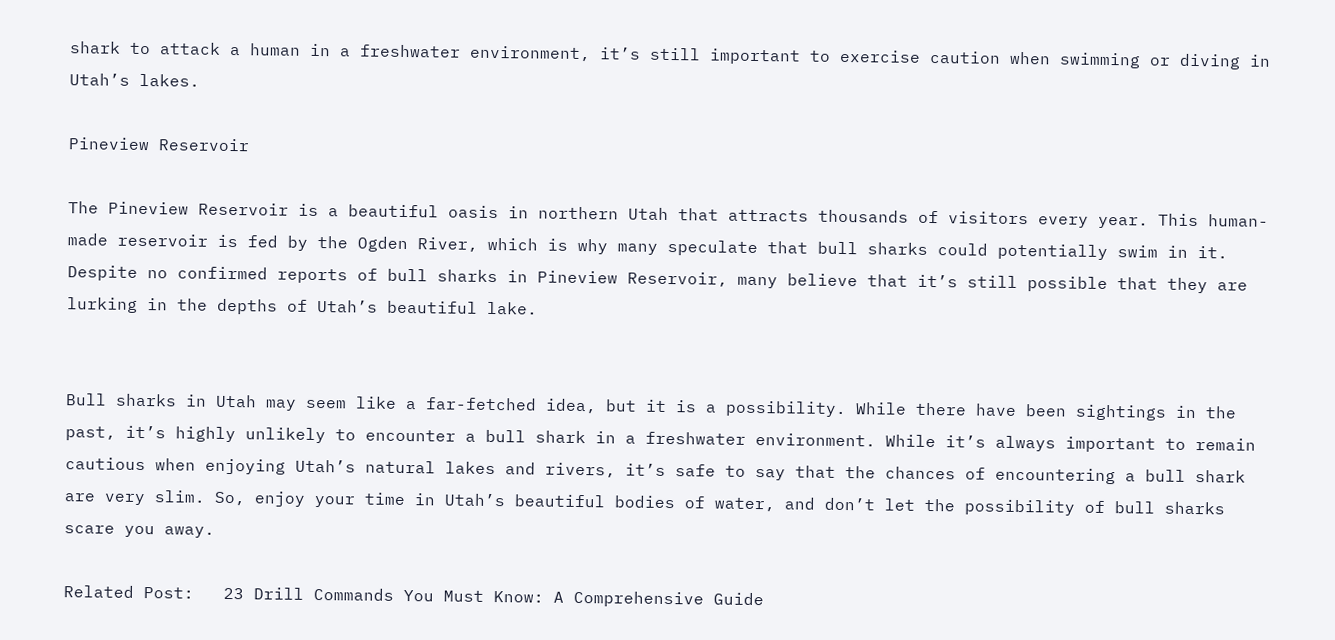shark to attack a human in a freshwater environment, it’s still important to exercise caution when swimming or diving in Utah’s lakes.

Pineview Reservoir

The Pineview Reservoir is a beautiful oasis in northern Utah that attracts thousands of visitors every year. This human-made reservoir is fed by the Ogden River, which is why many speculate that bull sharks could potentially swim in it. Despite no confirmed reports of bull sharks in Pineview Reservoir, many believe that it’s still possible that they are lurking in the depths of Utah’s beautiful lake.


Bull sharks in Utah may seem like a far-fetched idea, but it is a possibility. While there have been sightings in the past, it’s highly unlikely to encounter a bull shark in a freshwater environment. While it’s always important to remain cautious when enjoying Utah’s natural lakes and rivers, it’s safe to say that the chances of encountering a bull shark are very slim. So, enjoy your time in Utah’s beautiful bodies of water, and don’t let the possibility of bull sharks scare you away.

Related Post:   23 Drill Commands You Must Know: A Comprehensive Guide